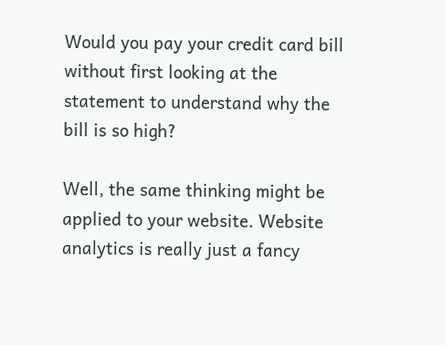Would you pay your credit card bill without first looking at the statement to understand why the bill is so high?

Well, the same thinking might be applied to your website. Website analytics is really just a fancy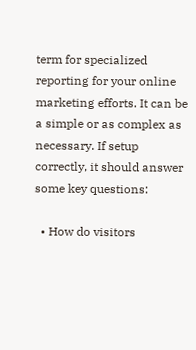term for specialized reporting for your online marketing efforts. It can be a simple or as complex as necessary. If setup correctly, it should answer some key questions:

  • How do visitors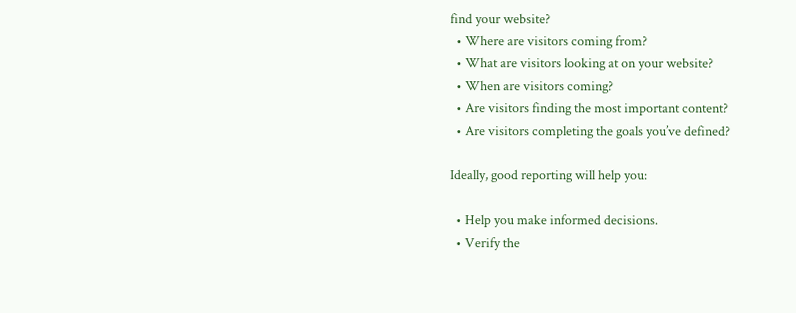find your website?
  • Where are visitors coming from?
  • What are visitors looking at on your website?
  • When are visitors coming?
  • Are visitors finding the most important content?
  • Are visitors completing the goals you’ve defined?

Ideally, good reporting will help you:

  • Help you make informed decisions.
  • Verify the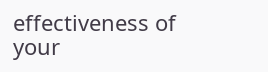effectiveness of your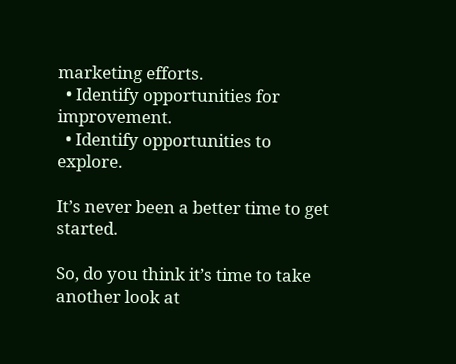marketing efforts.
  • Identify opportunities for improvement.
  • Identify opportunities to explore.

It’s never been a better time to get started.

So, do you think it’s time to take another look at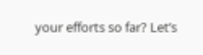your efforts so far? Let’s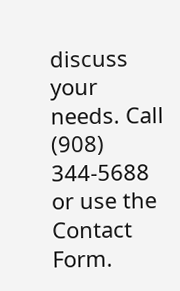discuss your needs. Call (908) 344-5688 or use the Contact Form.